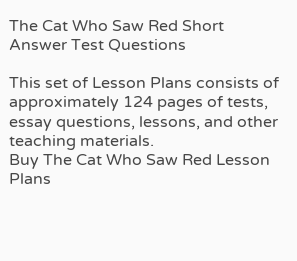The Cat Who Saw Red Short Answer Test Questions

This set of Lesson Plans consists of approximately 124 pages of tests, essay questions, lessons, and other teaching materials.
Buy The Cat Who Saw Red Lesson Plans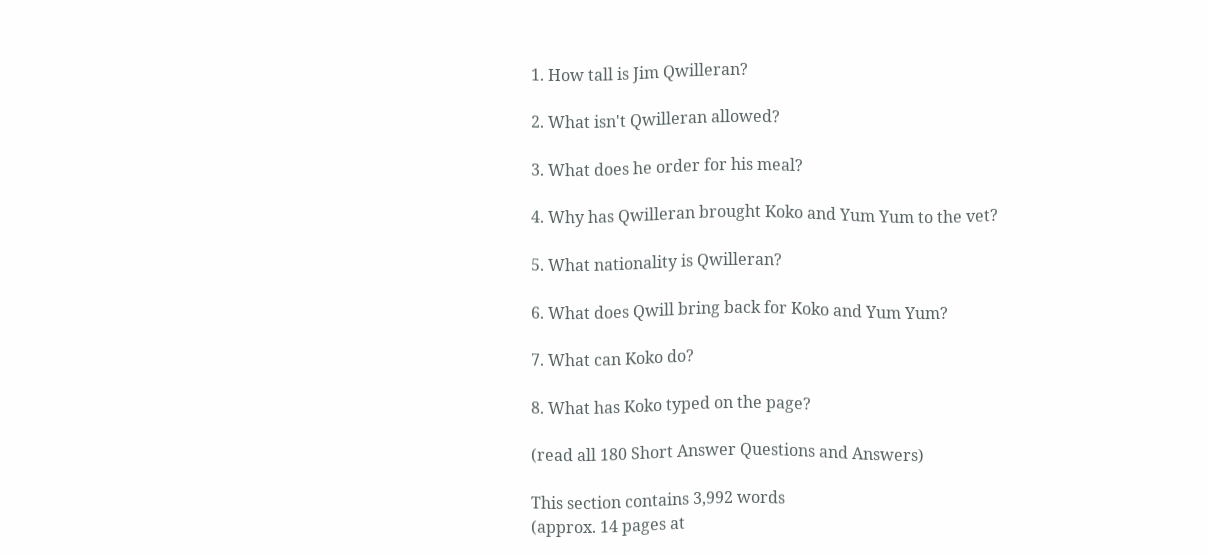1. How tall is Jim Qwilleran?

2. What isn't Qwilleran allowed?

3. What does he order for his meal?

4. Why has Qwilleran brought Koko and Yum Yum to the vet?

5. What nationality is Qwilleran?

6. What does Qwill bring back for Koko and Yum Yum?

7. What can Koko do?

8. What has Koko typed on the page?

(read all 180 Short Answer Questions and Answers)

This section contains 3,992 words
(approx. 14 pages at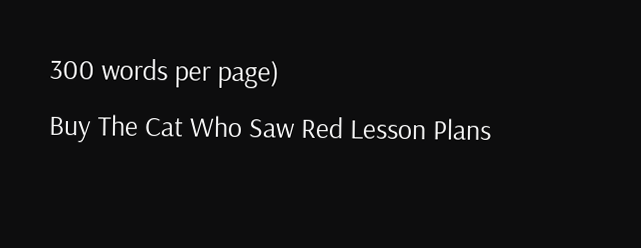300 words per page)
Buy The Cat Who Saw Red Lesson Plans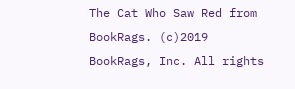The Cat Who Saw Red from BookRags. (c)2019 BookRags, Inc. All rights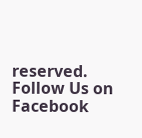reserved.
Follow Us on Facebook